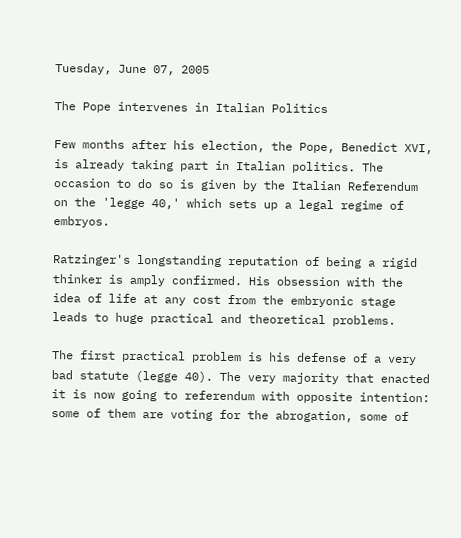Tuesday, June 07, 2005

The Pope intervenes in Italian Politics

Few months after his election, the Pope, Benedict XVI, is already taking part in Italian politics. The occasion to do so is given by the Italian Referendum on the 'legge 40,' which sets up a legal regime of embryos.

Ratzinger's longstanding reputation of being a rigid thinker is amply confirmed. His obsession with the idea of life at any cost from the embryonic stage leads to huge practical and theoretical problems.

The first practical problem is his defense of a very bad statute (legge 40). The very majority that enacted it is now going to referendum with opposite intention: some of them are voting for the abrogation, some of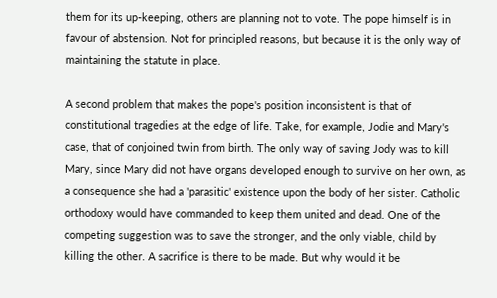them for its up-keeping, others are planning not to vote. The pope himself is in favour of abstension. Not for principled reasons, but because it is the only way of maintaining the statute in place.

A second problem that makes the pope's position inconsistent is that of constitutional tragedies at the edge of life. Take, for example, Jodie and Mary's case, that of conjoined twin from birth. The only way of saving Jody was to kill Mary, since Mary did not have organs developed enough to survive on her own, as a consequence she had a 'parasitic' existence upon the body of her sister. Catholic orthodoxy would have commanded to keep them united and dead. One of the competing suggestion was to save the stronger, and the only viable, child by killing the other. A sacrifice is there to be made. But why would it be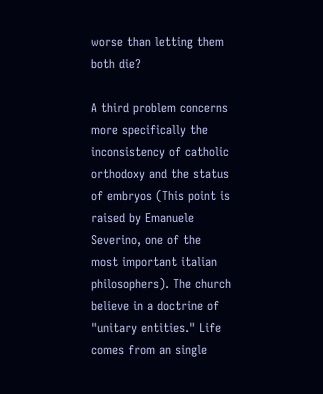worse than letting them both die?

A third problem concerns more specifically the inconsistency of catholic orthodoxy and the status of embryos (This point is raised by Emanuele Severino, one of the most important italian philosophers). The church believe in a doctrine of "unitary entities." Life comes from an single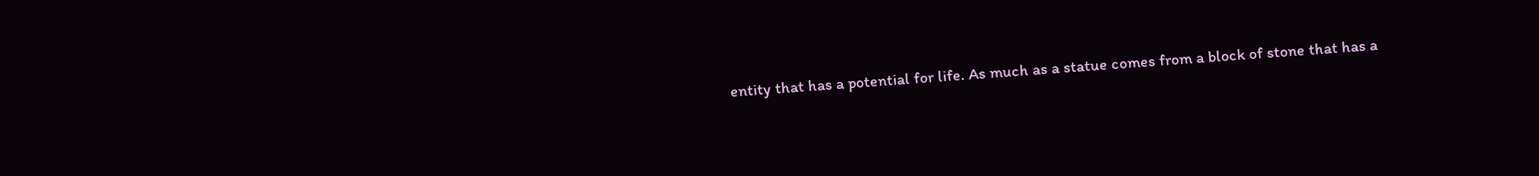entity that has a potential for life. As much as a statue comes from a block of stone that has a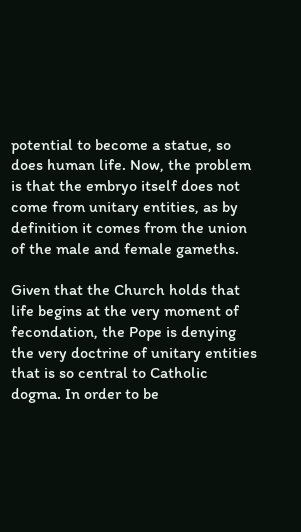potential to become a statue, so does human life. Now, the problem is that the embryo itself does not come from unitary entities, as by definition it comes from the union of the male and female gameths.

Given that the Church holds that life begins at the very moment of fecondation, the Pope is denying the very doctrine of unitary entities that is so central to Catholic dogma. In order to be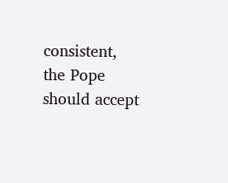consistent, the Pope should accept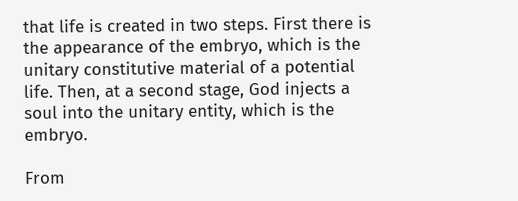that life is created in two steps. First there is the appearance of the embryo, which is the unitary constitutive material of a potential life. Then, at a second stage, God injects a soul into the unitary entity, which is the embryo.

From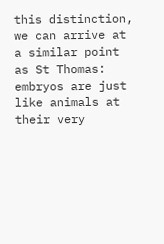this distinction, we can arrive at a similar point as St Thomas: embryos are just like animals at their very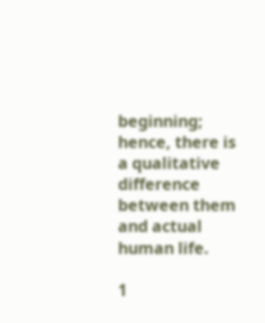beginning; hence, there is a qualitative difference between them and actual human life.

1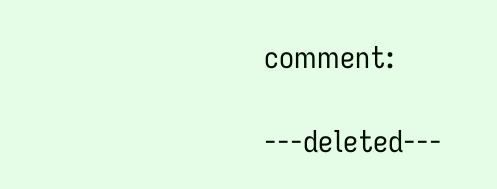comment:

---deleted---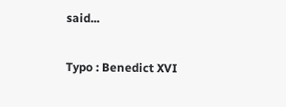said...

Typo : Benedict XVI